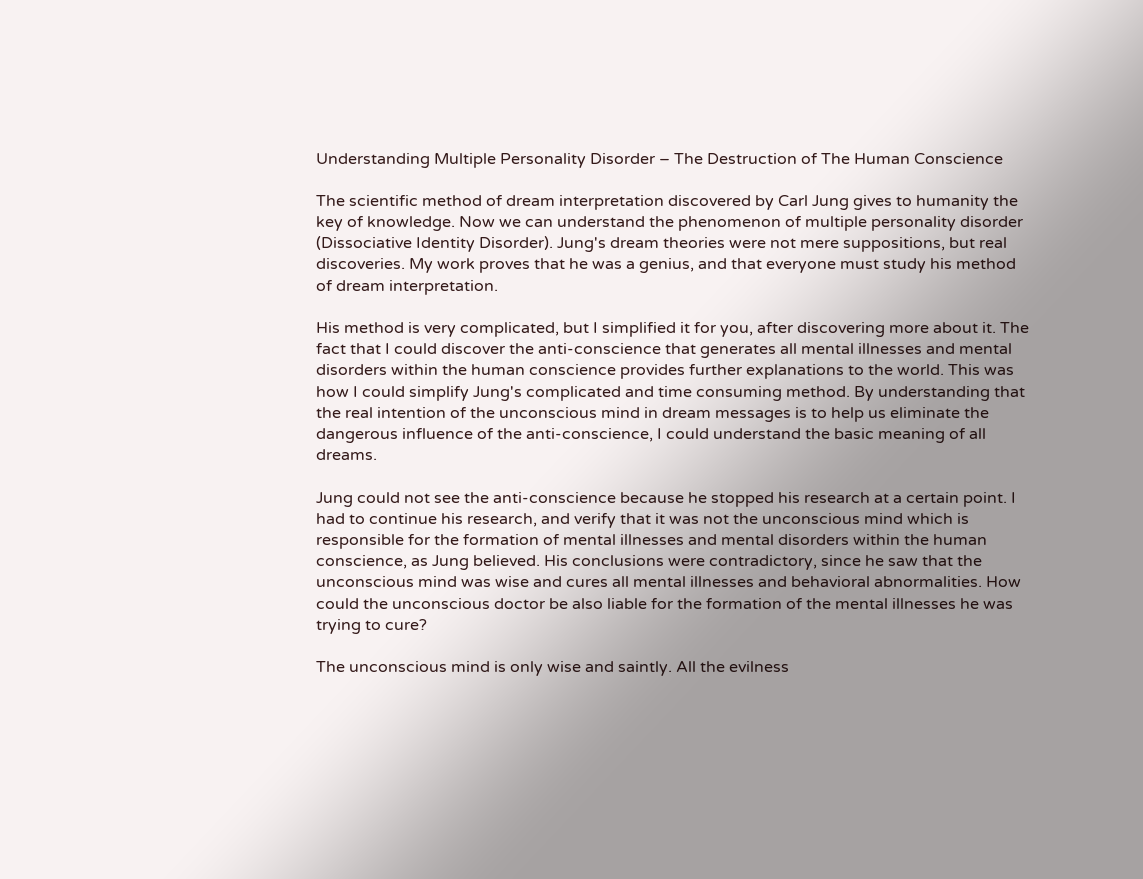Understanding Multiple Personality Disorder – The Destruction of The Human Conscience

The scientific method of dream interpretation discovered by Carl Jung gives to humanity the key of knowledge. Now we can understand the phenomenon of multiple personality disorder (Dissociative Identity Disorder). Jung's dream theories were not mere suppositions, but real discoveries. My work proves that he was a genius, and that everyone must study his method of dream interpretation.

His method is very complicated, but I simplified it for you, after discovering more about it. The fact that I could discover the anti-conscience that generates all mental illnesses and mental disorders within the human conscience provides further explanations to the world. This was how I could simplify Jung's complicated and time consuming method. By understanding that the real intention of the unconscious mind in dream messages is to help us eliminate the dangerous influence of the anti-conscience, I could understand the basic meaning of all dreams.

Jung could not see the anti-conscience because he stopped his research at a certain point. I had to continue his research, and verify that it was not the unconscious mind which is responsible for the formation of mental illnesses and mental disorders within the human conscience, as Jung believed. His conclusions were contradictory, since he saw that the unconscious mind was wise and cures all mental illnesses and behavioral abnormalities. How could the unconscious doctor be also liable for the formation of the mental illnesses he was trying to cure?

The unconscious mind is only wise and saintly. All the evilness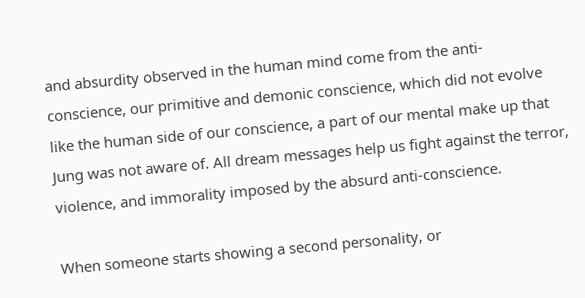and absurdity observed in the human mind come from the anti-conscience, our primitive and demonic conscience, which did not evolve like the human side of our conscience, a part of our mental make up that Jung was not aware of. All dream messages help us fight against the terror, violence, and immorality imposed by the absurd anti-conscience.

When someone starts showing a second personality, or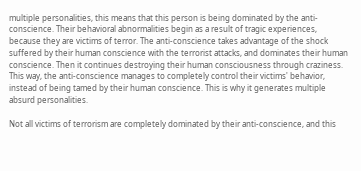multiple personalities, this means that this person is being dominated by the anti-conscience. Their behavioral abnormalities begin as a result of tragic experiences, because they are victims of terror. The anti-conscience takes advantage of the shock suffered by their human conscience with the terrorist attacks, and dominates their human conscience. Then it continues destroying their human consciousness through craziness. This way, the anti-conscience manages to completely control their victims' behavior, instead of being tamed by their human conscience. This is why it generates multiple absurd personalities.

Not all victims of terrorism are completely dominated by their anti-conscience, and this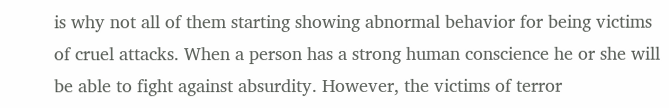is why not all of them starting showing abnormal behavior for being victims of cruel attacks. When a person has a strong human conscience he or she will be able to fight against absurdity. However, the victims of terror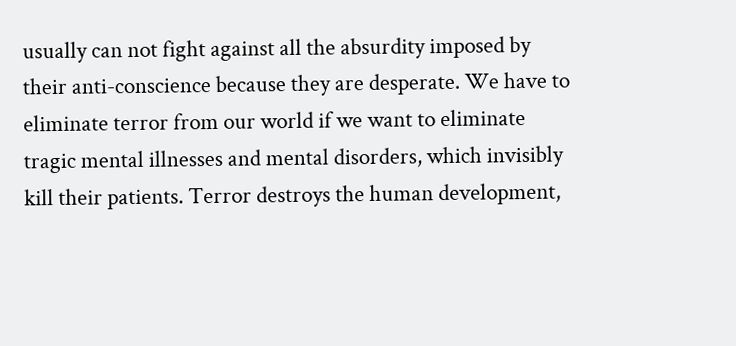usually can not fight against all the absurdity imposed by their anti-conscience because they are desperate. We have to eliminate terror from our world if we want to eliminate tragic mental illnesses and mental disorders, which invisibly kill their patients. Terror destroys the human development,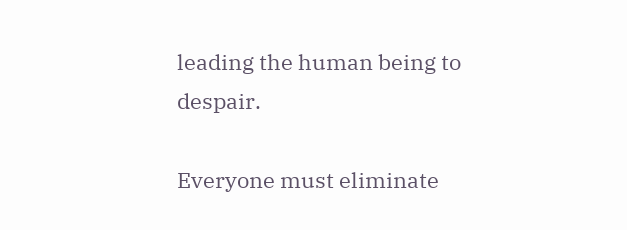leading the human being to despair.

Everyone must eliminate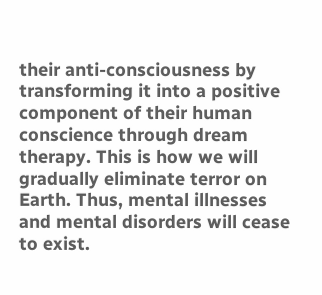their anti-consciousness by transforming it into a positive component of their human conscience through dream therapy. This is how we will gradually eliminate terror on Earth. Thus, mental illnesses and mental disorders will cease to exist.